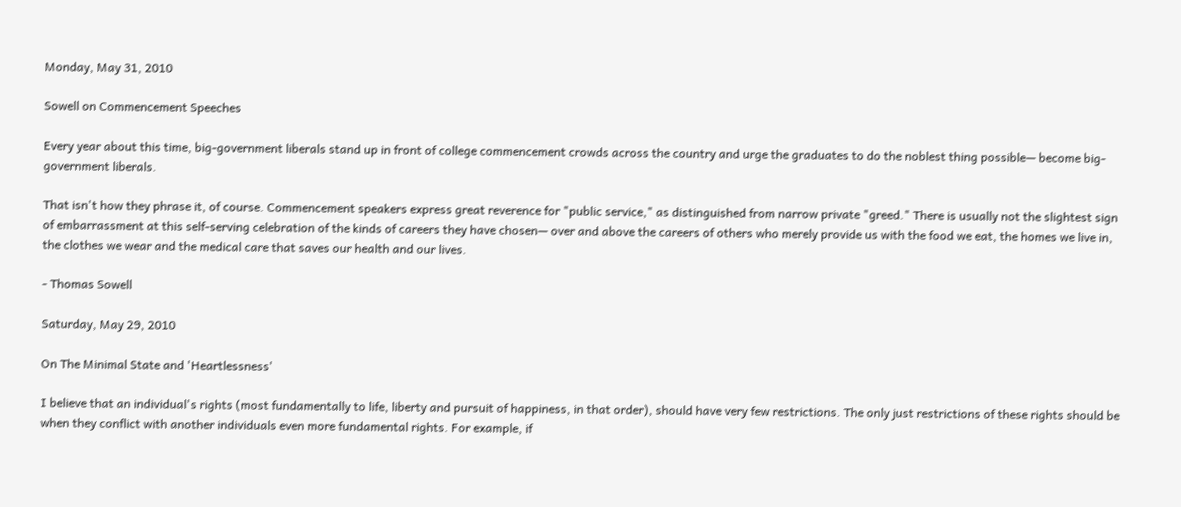Monday, May 31, 2010

Sowell on Commencement Speeches

Every year about this time, big-government liberals stand up in front of college commencement crowds across the country and urge the graduates to do the noblest thing possible— become big-government liberals.

That isn't how they phrase it, of course. Commencement speakers express great reverence for "public service," as distinguished from narrow private "greed." There is usually not the slightest sign of embarrassment at this self-serving celebration of the kinds of careers they have chosen— over and above the careers of others who merely provide us with the food we eat, the homes we live in, the clothes we wear and the medical care that saves our health and our lives.

- Thomas Sowell

Saturday, May 29, 2010

On The Minimal State and 'Heartlessness'

I believe that an individual's rights (most fundamentally to life, liberty and pursuit of happiness, in that order), should have very few restrictions. The only just restrictions of these rights should be when they conflict with another individuals even more fundamental rights. For example, if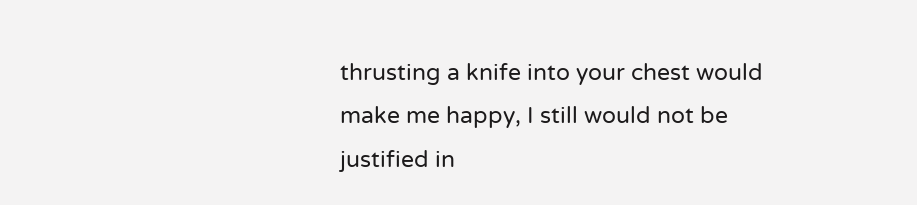thrusting a knife into your chest would make me happy, I still would not be justified in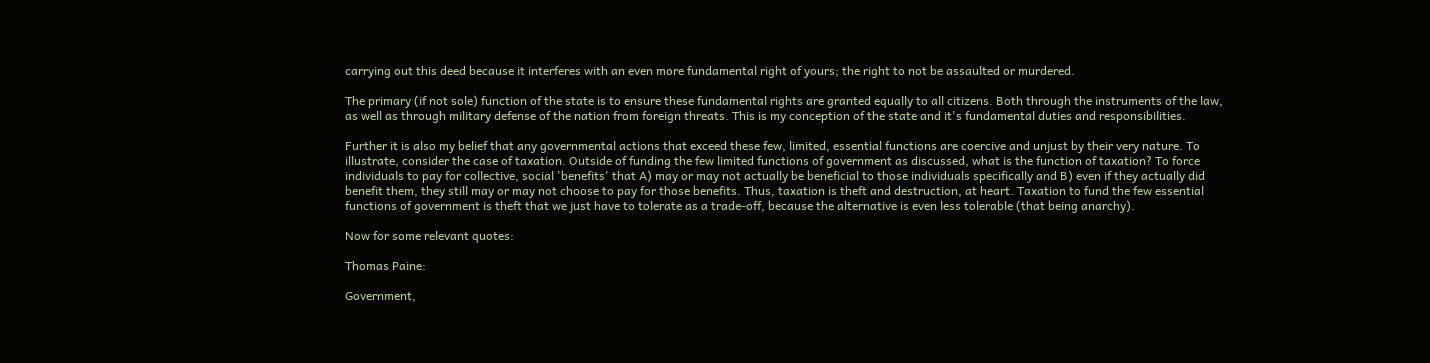carrying out this deed because it interferes with an even more fundamental right of yours; the right to not be assaulted or murdered.

The primary (if not sole) function of the state is to ensure these fundamental rights are granted equally to all citizens. Both through the instruments of the law, as well as through military defense of the nation from foreign threats. This is my conception of the state and it's fundamental duties and responsibilities.

Further it is also my belief that any governmental actions that exceed these few, limited, essential functions are coercive and unjust by their very nature. To illustrate, consider the case of taxation. Outside of funding the few limited functions of government as discussed, what is the function of taxation? To force individuals to pay for collective, social 'benefits' that A) may or may not actually be beneficial to those individuals specifically and B) even if they actually did benefit them, they still may or may not choose to pay for those benefits. Thus, taxation is theft and destruction, at heart. Taxation to fund the few essential functions of government is theft that we just have to tolerate as a trade-off, because the alternative is even less tolerable (that being anarchy).

Now for some relevant quotes:

Thomas Paine:

Government,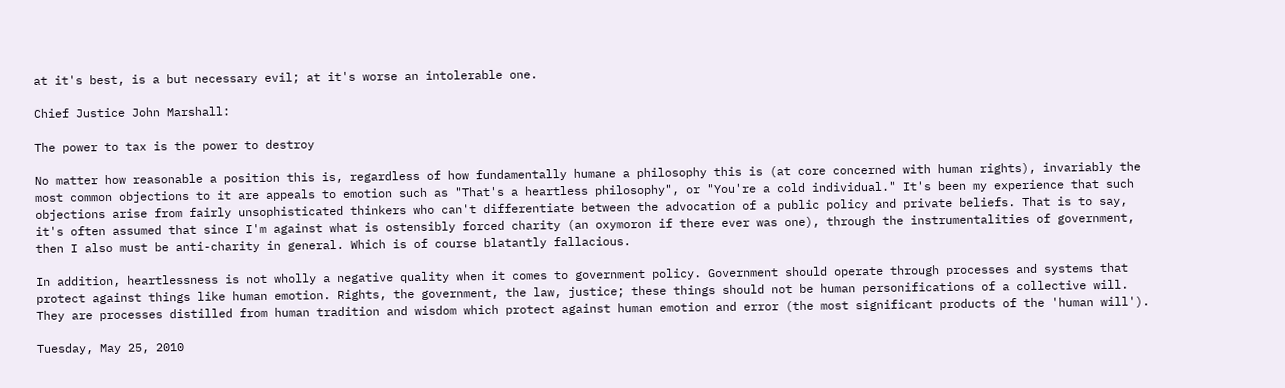at it's best, is a but necessary evil; at it's worse an intolerable one.

Chief Justice John Marshall:

The power to tax is the power to destroy

No matter how reasonable a position this is, regardless of how fundamentally humane a philosophy this is (at core concerned with human rights), invariably the most common objections to it are appeals to emotion such as "That's a heartless philosophy", or "You're a cold individual." It's been my experience that such objections arise from fairly unsophisticated thinkers who can't differentiate between the advocation of a public policy and private beliefs. That is to say, it's often assumed that since I'm against what is ostensibly forced charity (an oxymoron if there ever was one), through the instrumentalities of government, then I also must be anti-charity in general. Which is of course blatantly fallacious.

In addition, heartlessness is not wholly a negative quality when it comes to government policy. Government should operate through processes and systems that protect against things like human emotion. Rights, the government, the law, justice; these things should not be human personifications of a collective will. They are processes distilled from human tradition and wisdom which protect against human emotion and error (the most significant products of the 'human will').

Tuesday, May 25, 2010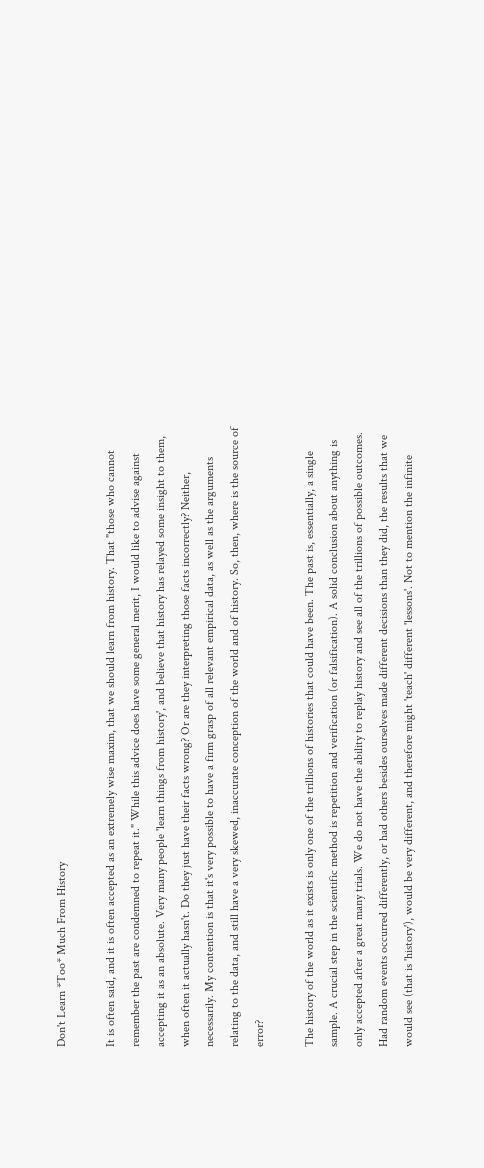Don't Learn *Too* Much From History

It is often said, and it is often accepted as an extremely wise maxim, that we should learn from history. That "those who cannot remember the past are condemned to repeat it." While this advice does have some general merit, I would like to advise against accepting it as an absolute. Very many people 'learn things from history', and believe that history has relayed some insight to them, when often it actually hasn't. Do they just have their facts wrong? Or are they interpreting those facts incorrectly? Neither, necessarily. My contention is that it's very possible to have a firm grasp of all relevant empirical data, as well as the arguments relating to the data, and still have a very skewed, inaccurate conception of the world and of history. So, then, where is the source of error?

The history of the world as it exists is only one of the trillions of histories that could have been. The past is, essentially, a single sample. A crucial step in the scientific method is repetition and verification (or falsification). A solid conclusion about anything is only accepted after a great many trials. We do not have the ability to replay history and see all of the trillions of possible outcomes. Had random events occurred differently, or had others besides ourselves made different decisions than they did, the results that we would see (that is 'history'), would be very different, and therefore might 'teach' different 'lessons'. Not to mention the infinite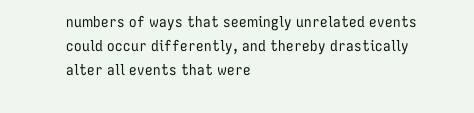numbers of ways that seemingly unrelated events could occur differently, and thereby drastically alter all events that were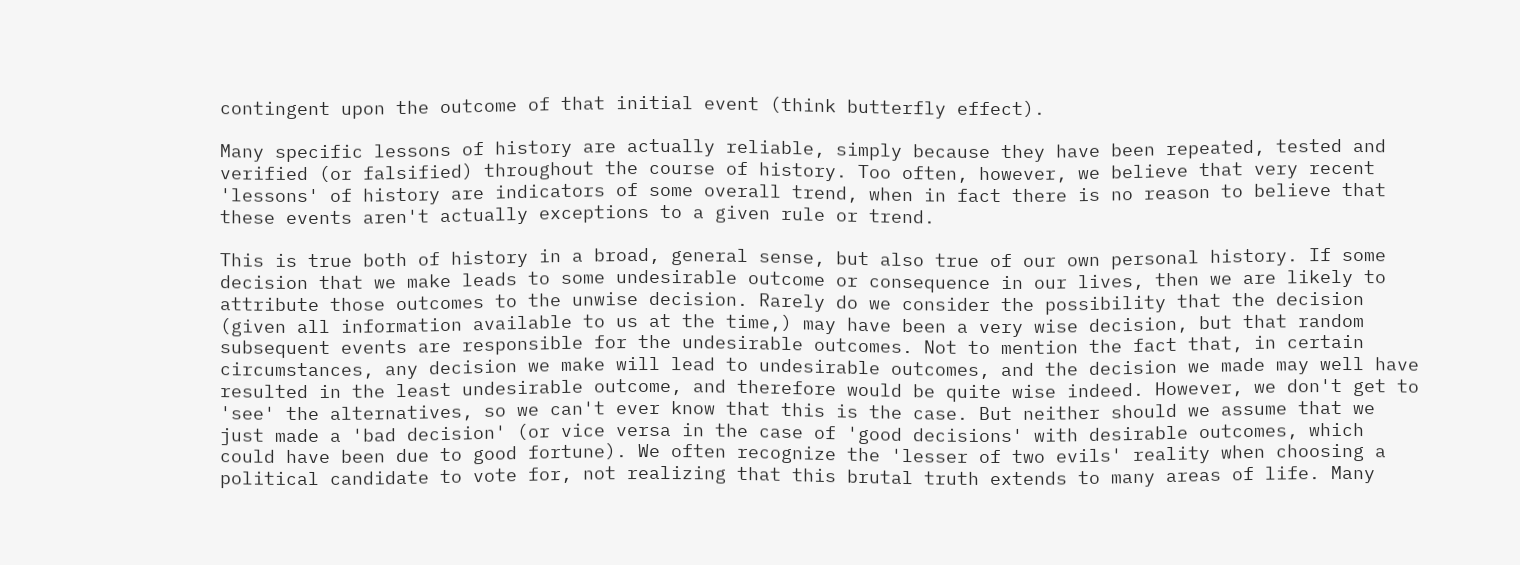contingent upon the outcome of that initial event (think butterfly effect).

Many specific lessons of history are actually reliable, simply because they have been repeated, tested and verified (or falsified) throughout the course of history. Too often, however, we believe that very recent 'lessons' of history are indicators of some overall trend, when in fact there is no reason to believe that these events aren't actually exceptions to a given rule or trend.

This is true both of history in a broad, general sense, but also true of our own personal history. If some decision that we make leads to some undesirable outcome or consequence in our lives, then we are likely to attribute those outcomes to the unwise decision. Rarely do we consider the possibility that the decision (given all information available to us at the time,) may have been a very wise decision, but that random subsequent events are responsible for the undesirable outcomes. Not to mention the fact that, in certain circumstances, any decision we make will lead to undesirable outcomes, and the decision we made may well have resulted in the least undesirable outcome, and therefore would be quite wise indeed. However, we don't get to 'see' the alternatives, so we can't ever know that this is the case. But neither should we assume that we just made a 'bad decision' (or vice versa in the case of 'good decisions' with desirable outcomes, which could have been due to good fortune). We often recognize the 'lesser of two evils' reality when choosing a political candidate to vote for, not realizing that this brutal truth extends to many areas of life. Many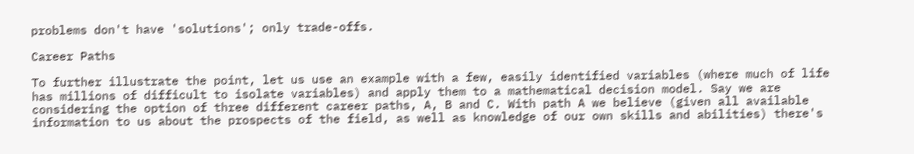problems don't have 'solutions'; only trade-offs.

Career Paths

To further illustrate the point, let us use an example with a few, easily identified variables (where much of life has millions of difficult to isolate variables) and apply them to a mathematical decision model. Say we are considering the option of three different career paths, A, B and C. With path A we believe (given all available information to us about the prospects of the field, as well as knowledge of our own skills and abilities) there's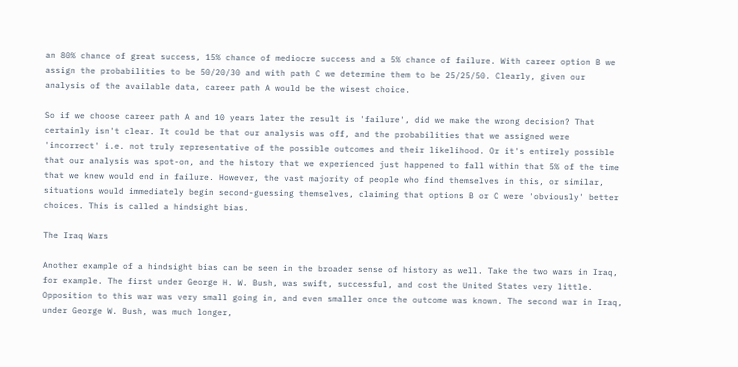an 80% chance of great success, 15% chance of mediocre success and a 5% chance of failure. With career option B we assign the probabilities to be 50/20/30 and with path C we determine them to be 25/25/50. Clearly, given our analysis of the available data, career path A would be the wisest choice.

So if we choose career path A and 10 years later the result is 'failure', did we make the wrong decision? That certainly isn't clear. It could be that our analysis was off, and the probabilities that we assigned were 'incorrect' i.e. not truly representative of the possible outcomes and their likelihood. Or it's entirely possible that our analysis was spot-on, and the history that we experienced just happened to fall within that 5% of the time that we knew would end in failure. However, the vast majority of people who find themselves in this, or similar, situations would immediately begin second-guessing themselves, claiming that options B or C were 'obviously' better choices. This is called a hindsight bias.

The Iraq Wars

Another example of a hindsight bias can be seen in the broader sense of history as well. Take the two wars in Iraq, for example. The first under George H. W. Bush, was swift, successful, and cost the United States very little. Opposition to this war was very small going in, and even smaller once the outcome was known. The second war in Iraq, under George W. Bush, was much longer,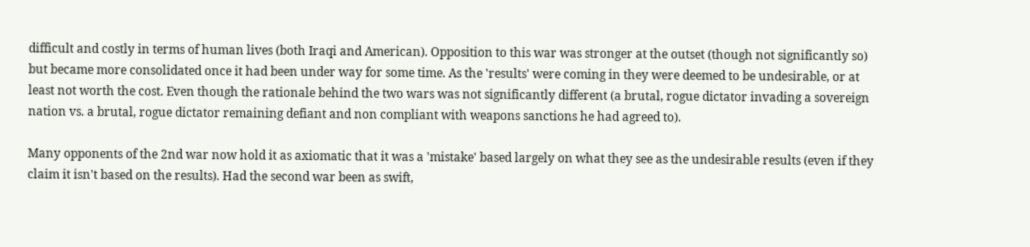difficult and costly in terms of human lives (both Iraqi and American). Opposition to this war was stronger at the outset (though not significantly so) but became more consolidated once it had been under way for some time. As the 'results' were coming in they were deemed to be undesirable, or at least not worth the cost. Even though the rationale behind the two wars was not significantly different (a brutal, rogue dictator invading a sovereign nation vs. a brutal, rogue dictator remaining defiant and non compliant with weapons sanctions he had agreed to).

Many opponents of the 2nd war now hold it as axiomatic that it was a 'mistake' based largely on what they see as the undesirable results (even if they claim it isn't based on the results). Had the second war been as swift,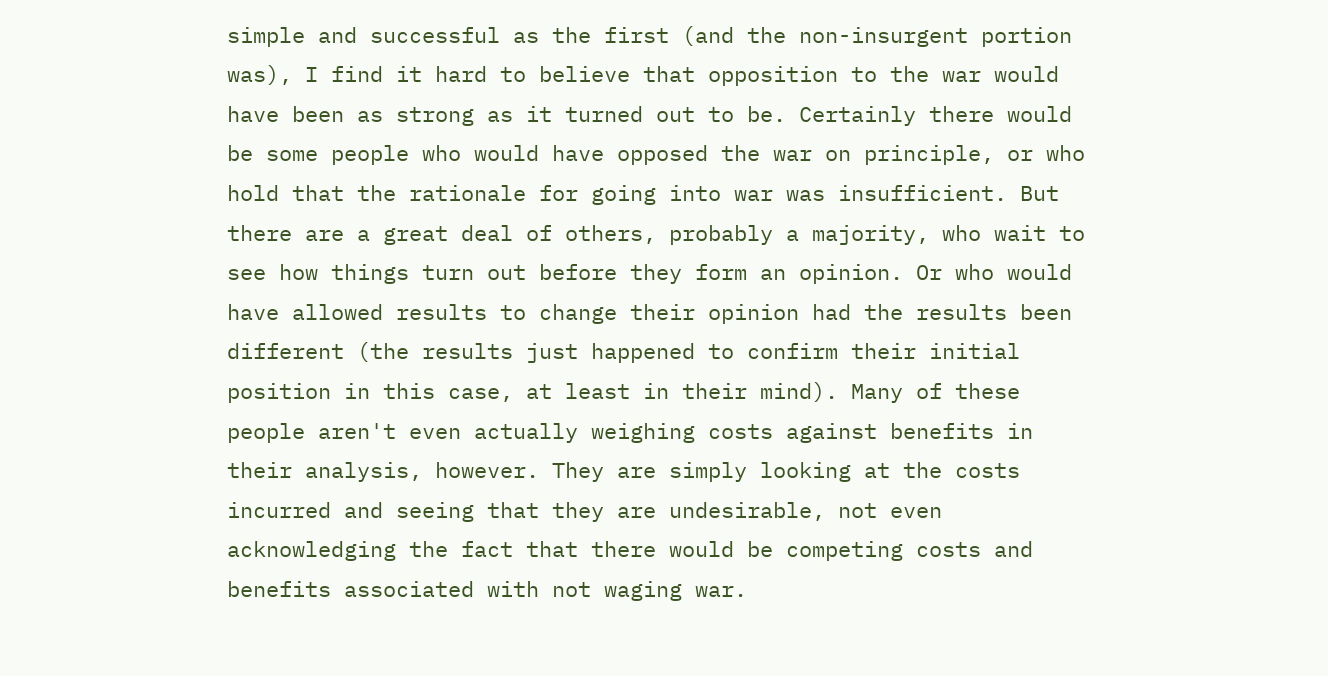simple and successful as the first (and the non-insurgent portion was), I find it hard to believe that opposition to the war would have been as strong as it turned out to be. Certainly there would be some people who would have opposed the war on principle, or who hold that the rationale for going into war was insufficient. But there are a great deal of others, probably a majority, who wait to see how things turn out before they form an opinion. Or who would have allowed results to change their opinion had the results been different (the results just happened to confirm their initial position in this case, at least in their mind). Many of these people aren't even actually weighing costs against benefits in their analysis, however. They are simply looking at the costs incurred and seeing that they are undesirable, not even acknowledging the fact that there would be competing costs and benefits associated with not waging war.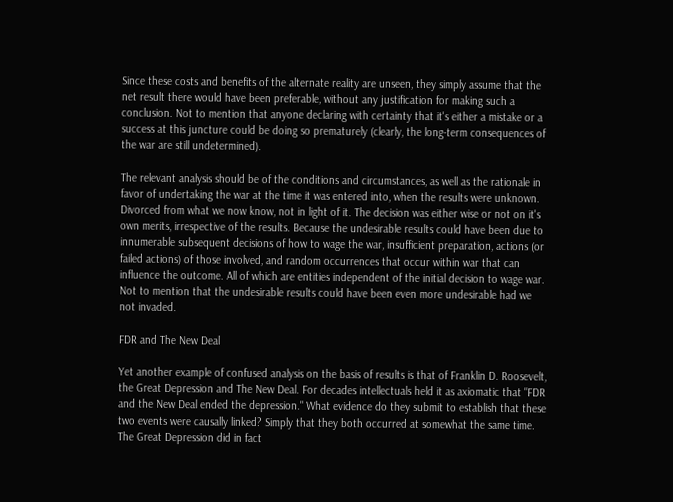Since these costs and benefits of the alternate reality are unseen, they simply assume that the net result there would have been preferable, without any justification for making such a conclusion. Not to mention that anyone declaring with certainty that it's either a mistake or a success at this juncture could be doing so prematurely (clearly, the long-term consequences of the war are still undetermined).

The relevant analysis should be of the conditions and circumstances, as well as the rationale in favor of undertaking the war at the time it was entered into, when the results were unknown. Divorced from what we now know, not in light of it. The decision was either wise or not on it's own merits, irrespective of the results. Because the undesirable results could have been due to innumerable subsequent decisions of how to wage the war, insufficient preparation, actions (or failed actions) of those involved, and random occurrences that occur within war that can influence the outcome. All of which are entities independent of the initial decision to wage war. Not to mention that the undesirable results could have been even more undesirable had we not invaded.

FDR and The New Deal

Yet another example of confused analysis on the basis of results is that of Franklin D. Roosevelt, the Great Depression and The New Deal. For decades intellectuals held it as axiomatic that "FDR and the New Deal ended the depression." What evidence do they submit to establish that these two events were causally linked? Simply that they both occurred at somewhat the same time. The Great Depression did in fact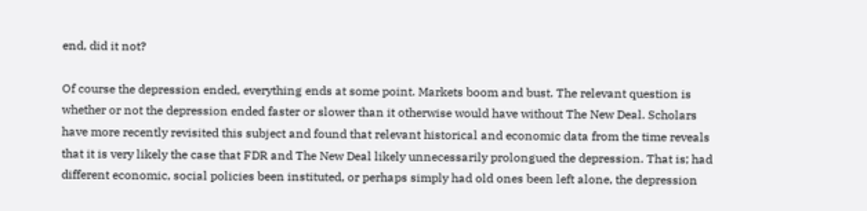end, did it not?

Of course the depression ended, everything ends at some point. Markets boom and bust. The relevant question is whether or not the depression ended faster or slower than it otherwise would have without The New Deal. Scholars have more recently revisited this subject and found that relevant historical and economic data from the time reveals that it is very likely the case that FDR and The New Deal likely unnecessarily prolongued the depression. That is; had different economic, social policies been instituted, or perhaps simply had old ones been left alone, the depression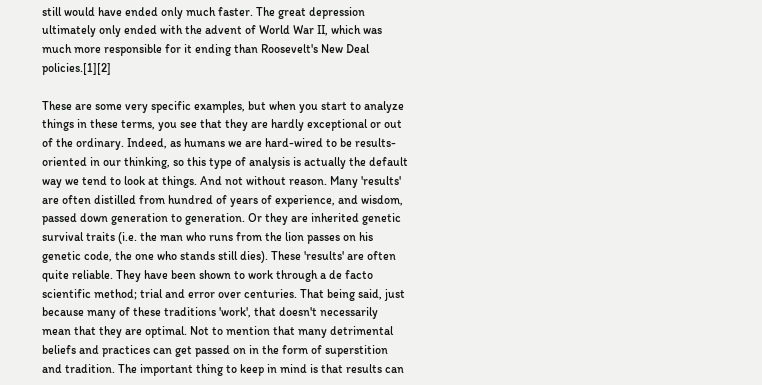still would have ended only much faster. The great depression ultimately only ended with the advent of World War II, which was much more responsible for it ending than Roosevelt's New Deal policies.[1][2]

These are some very specific examples, but when you start to analyze things in these terms, you see that they are hardly exceptional or out of the ordinary. Indeed, as humans we are hard-wired to be results-oriented in our thinking, so this type of analysis is actually the default way we tend to look at things. And not without reason. Many 'results' are often distilled from hundred of years of experience, and wisdom, passed down generation to generation. Or they are inherited genetic survival traits (i.e. the man who runs from the lion passes on his genetic code, the one who stands still dies). These 'results' are often quite reliable. They have been shown to work through a de facto scientific method; trial and error over centuries. That being said, just because many of these traditions 'work', that doesn't necessarily mean that they are optimal. Not to mention that many detrimental beliefs and practices can get passed on in the form of superstition and tradition. The important thing to keep in mind is that results can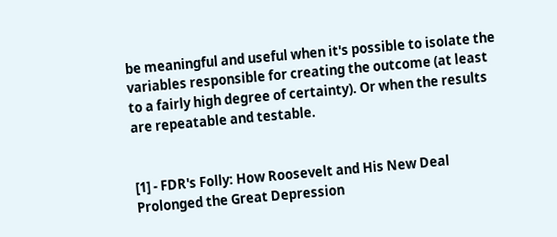be meaningful and useful when it's possible to isolate the variables responsible for creating the outcome (at least to a fairly high degree of certainty). Or when the results are repeatable and testable.


[1] - FDR's Folly: How Roosevelt and His New Deal Prolonged the Great Depression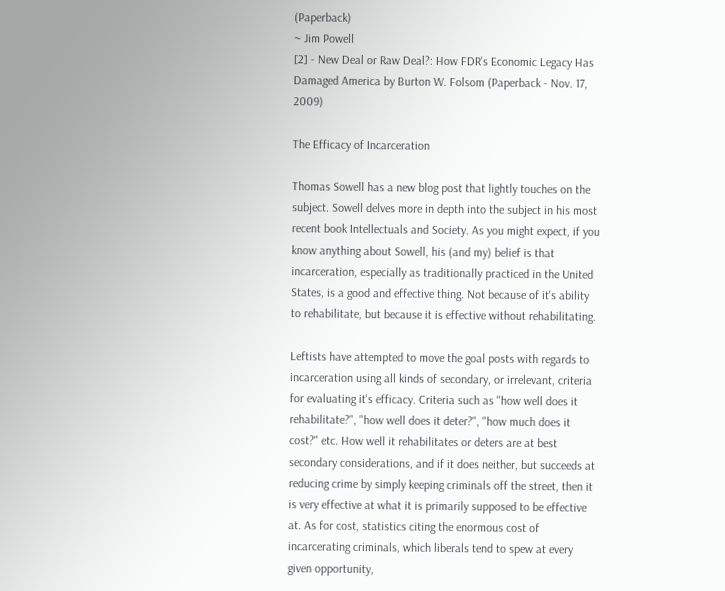(Paperback)
~ Jim Powell
[2] - New Deal or Raw Deal?: How FDR's Economic Legacy Has Damaged America by Burton W. Folsom (Paperback - Nov. 17, 2009)

The Efficacy of Incarceration

Thomas Sowell has a new blog post that lightly touches on the subject. Sowell delves more in depth into the subject in his most recent book Intellectuals and Society. As you might expect, if you know anything about Sowell, his (and my) belief is that incarceration, especially as traditionally practiced in the United States, is a good and effective thing. Not because of it's ability to rehabilitate, but because it is effective without rehabilitating.

Leftists have attempted to move the goal posts with regards to incarceration using all kinds of secondary, or irrelevant, criteria for evaluating it's efficacy. Criteria such as "how well does it rehabilitate?", "how well does it deter?", "how much does it cost?" etc. How well it rehabilitates or deters are at best secondary considerations, and if it does neither, but succeeds at reducing crime by simply keeping criminals off the street, then it is very effective at what it is primarily supposed to be effective at. As for cost, statistics citing the enormous cost of incarcerating criminals, which liberals tend to spew at every given opportunity,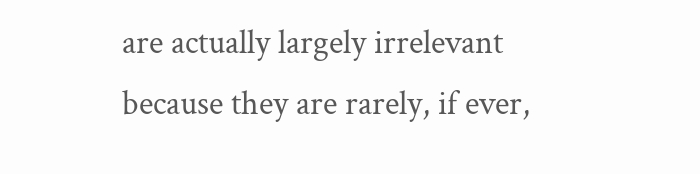are actually largely irrelevant because they are rarely, if ever,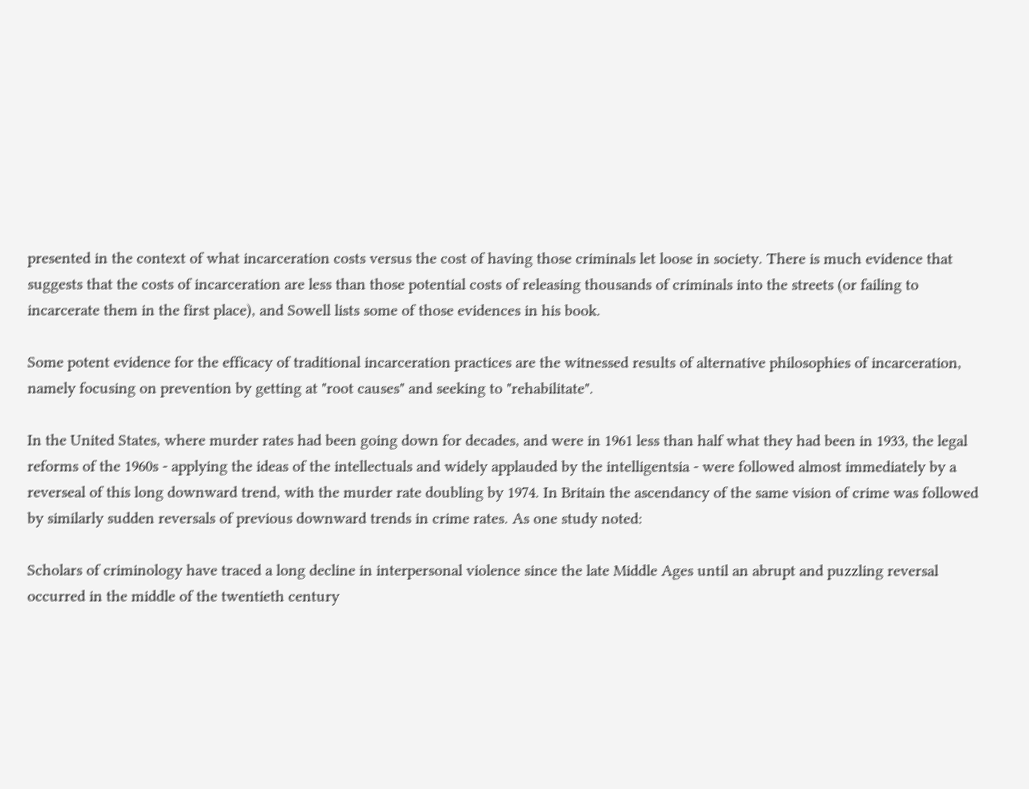presented in the context of what incarceration costs versus the cost of having those criminals let loose in society. There is much evidence that suggests that the costs of incarceration are less than those potential costs of releasing thousands of criminals into the streets (or failing to incarcerate them in the first place), and Sowell lists some of those evidences in his book.

Some potent evidence for the efficacy of traditional incarceration practices are the witnessed results of alternative philosophies of incarceration, namely focusing on prevention by getting at "root causes" and seeking to "rehabilitate".

In the United States, where murder rates had been going down for decades, and were in 1961 less than half what they had been in 1933, the legal reforms of the 1960s - applying the ideas of the intellectuals and widely applauded by the intelligentsia - were followed almost immediately by a reverseal of this long downward trend, with the murder rate doubling by 1974. In Britain the ascendancy of the same vision of crime was followed by similarly sudden reversals of previous downward trends in crime rates. As one study noted:

Scholars of criminology have traced a long decline in interpersonal violence since the late Middle Ages until an abrupt and puzzling reversal occurred in the middle of the twentieth century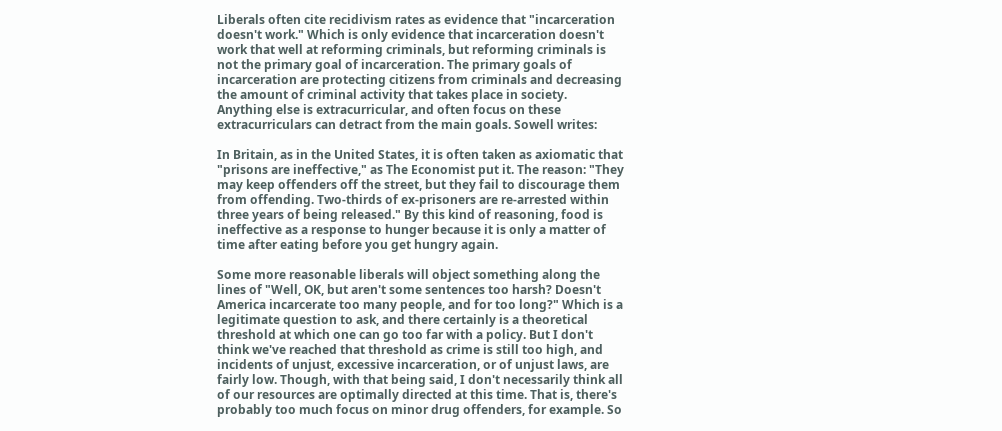Liberals often cite recidivism rates as evidence that "incarceration doesn't work." Which is only evidence that incarceration doesn't work that well at reforming criminals, but reforming criminals is not the primary goal of incarceration. The primary goals of incarceration are protecting citizens from criminals and decreasing the amount of criminal activity that takes place in society. Anything else is extracurricular, and often focus on these extracurriculars can detract from the main goals. Sowell writes:

In Britain, as in the United States, it is often taken as axiomatic that "prisons are ineffective," as The Economist put it. The reason: "They may keep offenders off the street, but they fail to discourage them from offending. Two-thirds of ex-prisoners are re-arrested within three years of being released." By this kind of reasoning, food is ineffective as a response to hunger because it is only a matter of time after eating before you get hungry again.

Some more reasonable liberals will object something along the lines of "Well, OK, but aren't some sentences too harsh? Doesn't America incarcerate too many people, and for too long?" Which is a legitimate question to ask, and there certainly is a theoretical threshold at which one can go too far with a policy. But I don't think we've reached that threshold as crime is still too high, and incidents of unjust, excessive incarceration, or of unjust laws, are fairly low. Though, with that being said, I don't necessarily think all of our resources are optimally directed at this time. That is, there's probably too much focus on minor drug offenders, for example. So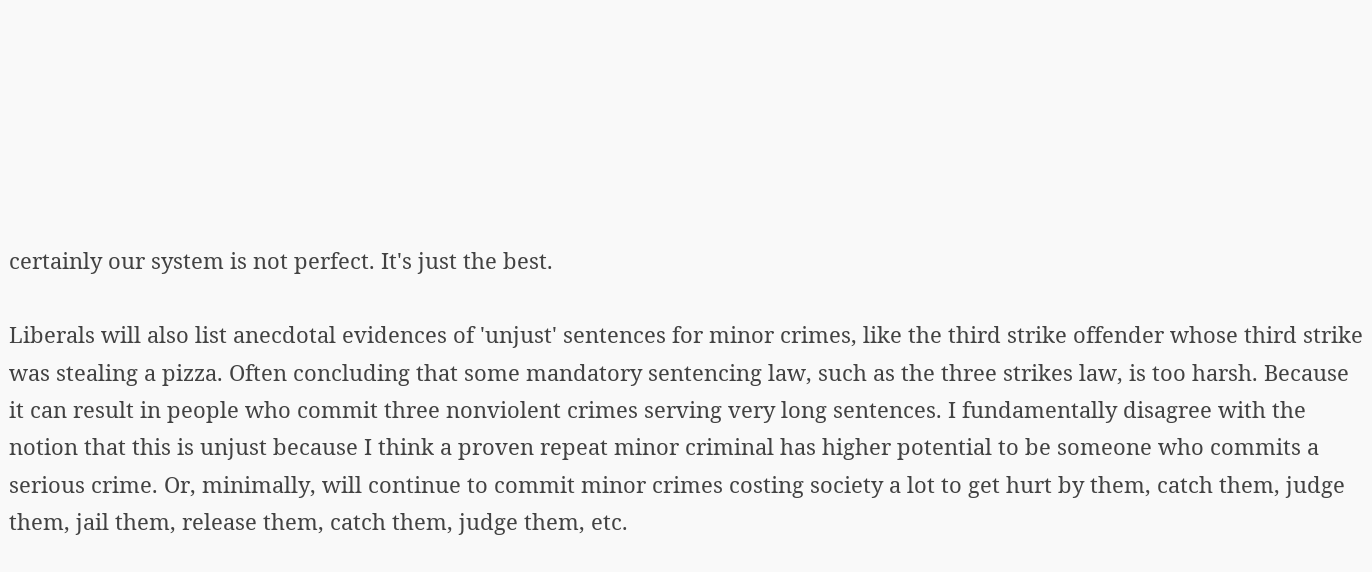certainly our system is not perfect. It's just the best.

Liberals will also list anecdotal evidences of 'unjust' sentences for minor crimes, like the third strike offender whose third strike was stealing a pizza. Often concluding that some mandatory sentencing law, such as the three strikes law, is too harsh. Because it can result in people who commit three nonviolent crimes serving very long sentences. I fundamentally disagree with the notion that this is unjust because I think a proven repeat minor criminal has higher potential to be someone who commits a serious crime. Or, minimally, will continue to commit minor crimes costing society a lot to get hurt by them, catch them, judge them, jail them, release them, catch them, judge them, etc.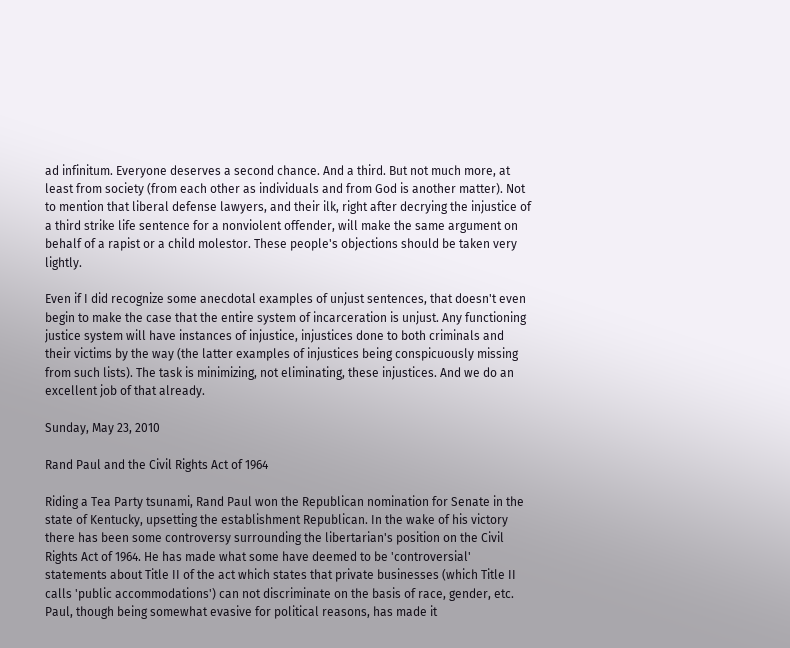ad infinitum. Everyone deserves a second chance. And a third. But not much more, at least from society (from each other as individuals and from God is another matter). Not to mention that liberal defense lawyers, and their ilk, right after decrying the injustice of a third strike life sentence for a nonviolent offender, will make the same argument on behalf of a rapist or a child molestor. These people's objections should be taken very lightly.

Even if I did recognize some anecdotal examples of unjust sentences, that doesn't even begin to make the case that the entire system of incarceration is unjust. Any functioning justice system will have instances of injustice, injustices done to both criminals and their victims by the way (the latter examples of injustices being conspicuously missing from such lists). The task is minimizing, not eliminating, these injustices. And we do an excellent job of that already.

Sunday, May 23, 2010

Rand Paul and the Civil Rights Act of 1964

Riding a Tea Party tsunami, Rand Paul won the Republican nomination for Senate in the state of Kentucky, upsetting the establishment Republican. In the wake of his victory there has been some controversy surrounding the libertarian's position on the Civil Rights Act of 1964. He has made what some have deemed to be 'controversial' statements about Title II of the act which states that private businesses (which Title II calls 'public accommodations') can not discriminate on the basis of race, gender, etc. Paul, though being somewhat evasive for political reasons, has made it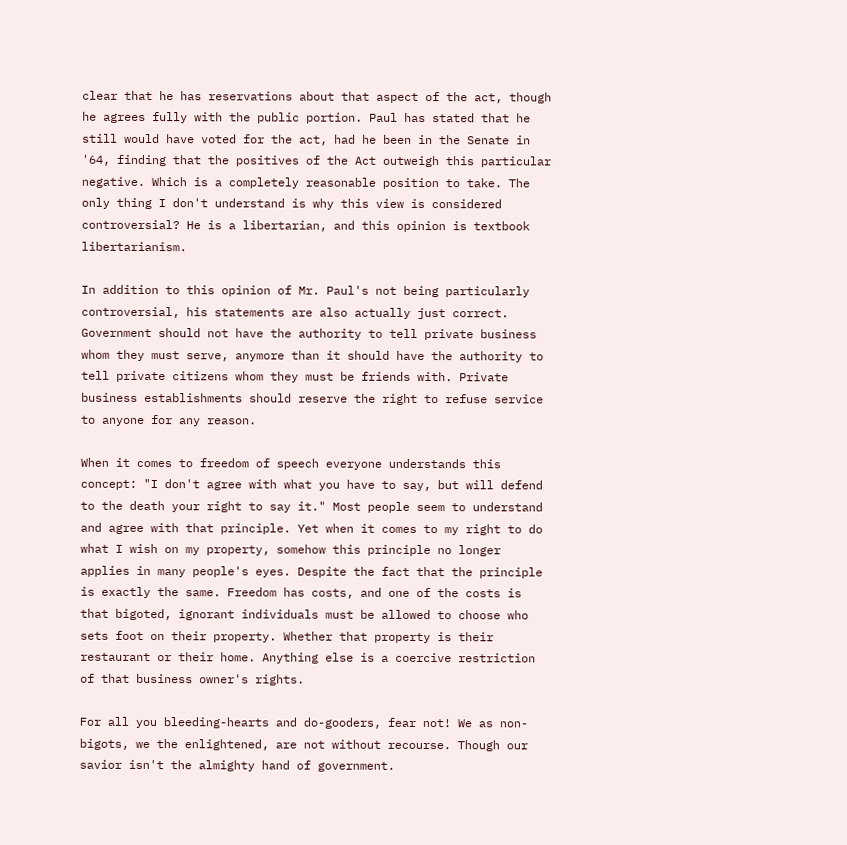clear that he has reservations about that aspect of the act, though he agrees fully with the public portion. Paul has stated that he still would have voted for the act, had he been in the Senate in '64, finding that the positives of the Act outweigh this particular negative. Which is a completely reasonable position to take. The only thing I don't understand is why this view is considered controversial? He is a libertarian, and this opinion is textbook libertarianism.

In addition to this opinion of Mr. Paul's not being particularly controversial, his statements are also actually just correct. Government should not have the authority to tell private business whom they must serve, anymore than it should have the authority to tell private citizens whom they must be friends with. Private business establishments should reserve the right to refuse service to anyone for any reason.

When it comes to freedom of speech everyone understands this concept: "I don't agree with what you have to say, but will defend to the death your right to say it." Most people seem to understand and agree with that principle. Yet when it comes to my right to do what I wish on my property, somehow this principle no longer applies in many people's eyes. Despite the fact that the principle is exactly the same. Freedom has costs, and one of the costs is that bigoted, ignorant individuals must be allowed to choose who sets foot on their property. Whether that property is their restaurant or their home. Anything else is a coercive restriction of that business owner's rights.

For all you bleeding-hearts and do-gooders, fear not! We as non-bigots, we the enlightened, are not without recourse. Though our savior isn't the almighty hand of government.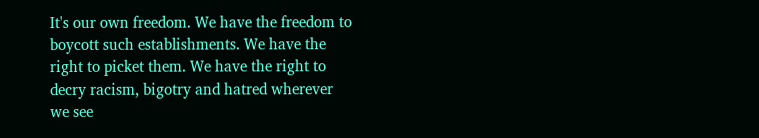It's our own freedom. We have the freedom to boycott such establishments. We have the right to picket them. We have the right to decry racism, bigotry and hatred wherever we see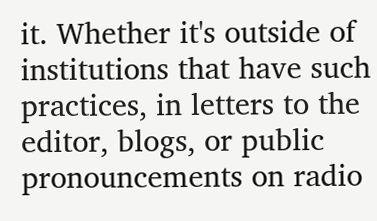it. Whether it's outside of institutions that have such practices, in letters to the editor, blogs, or public pronouncements on radio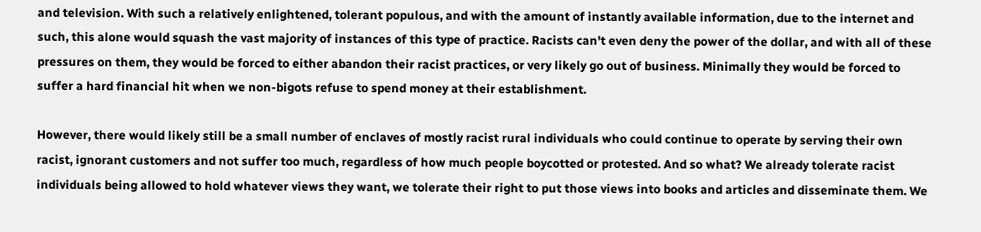and television. With such a relatively enlightened, tolerant populous, and with the amount of instantly available information, due to the internet and such, this alone would squash the vast majority of instances of this type of practice. Racists can't even deny the power of the dollar, and with all of these pressures on them, they would be forced to either abandon their racist practices, or very likely go out of business. Minimally they would be forced to suffer a hard financial hit when we non-bigots refuse to spend money at their establishment.

However, there would likely still be a small number of enclaves of mostly racist rural individuals who could continue to operate by serving their own racist, ignorant customers and not suffer too much, regardless of how much people boycotted or protested. And so what? We already tolerate racist individuals being allowed to hold whatever views they want, we tolerate their right to put those views into books and articles and disseminate them. We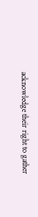acknowledge their right to gather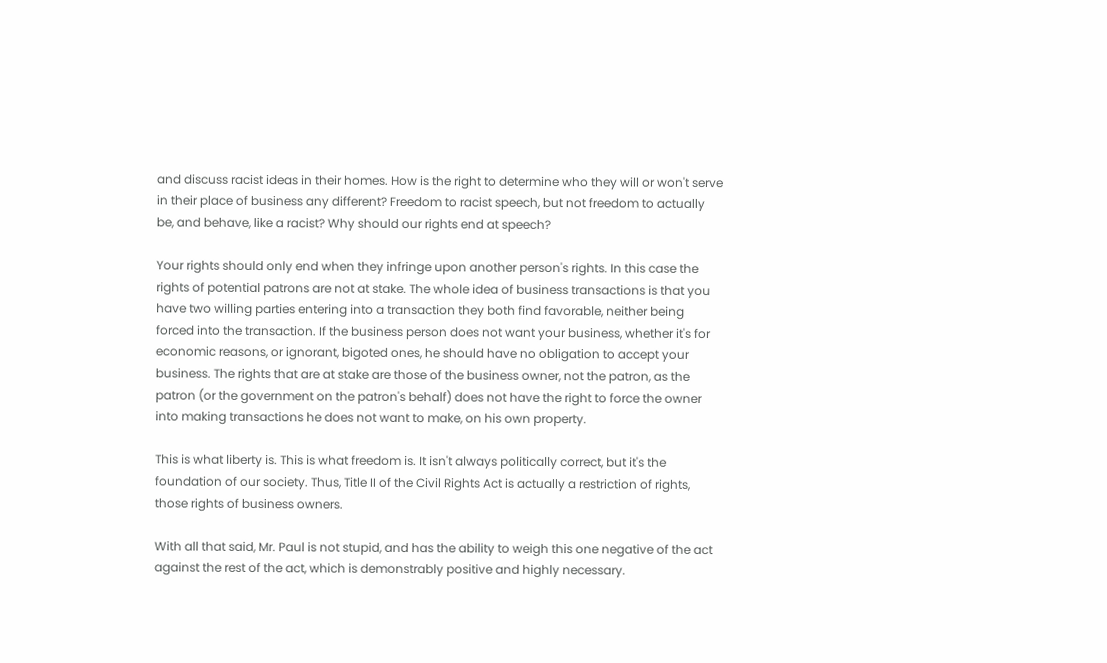and discuss racist ideas in their homes. How is the right to determine who they will or won't serve in their place of business any different? Freedom to racist speech, but not freedom to actually be, and behave, like a racist? Why should our rights end at speech?

Your rights should only end when they infringe upon another person's rights. In this case the rights of potential patrons are not at stake. The whole idea of business transactions is that you have two willing parties entering into a transaction they both find favorable, neither being forced into the transaction. If the business person does not want your business, whether it's for economic reasons, or ignorant, bigoted ones, he should have no obligation to accept your business. The rights that are at stake are those of the business owner, not the patron, as the patron (or the government on the patron's behalf) does not have the right to force the owner into making transactions he does not want to make, on his own property.

This is what liberty is. This is what freedom is. It isn't always politically correct, but it's the foundation of our society. Thus, Title II of the Civil Rights Act is actually a restriction of rights, those rights of business owners.

With all that said, Mr. Paul is not stupid, and has the ability to weigh this one negative of the act against the rest of the act, which is demonstrably positive and highly necessary.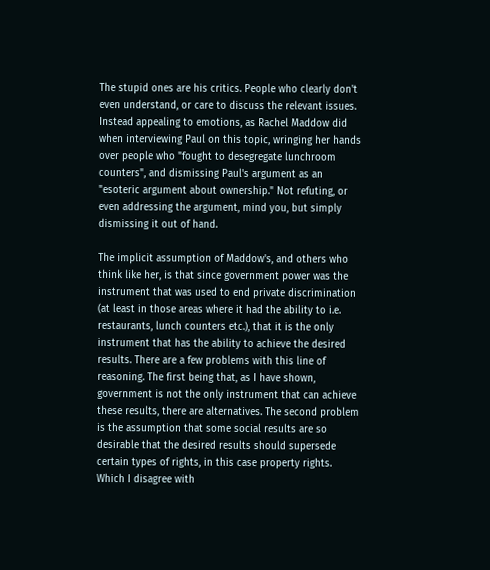The stupid ones are his critics. People who clearly don't even understand, or care to discuss the relevant issues. Instead appealing to emotions, as Rachel Maddow did when interviewing Paul on this topic, wringing her hands over people who "fought to desegregate lunchroom counters", and dismissing Paul's argument as an "esoteric argument about ownership." Not refuting, or even addressing the argument, mind you, but simply dismissing it out of hand.

The implicit assumption of Maddow's, and others who think like her, is that since government power was the instrument that was used to end private discrimination (at least in those areas where it had the ability to i.e. restaurants, lunch counters etc.), that it is the only instrument that has the ability to achieve the desired results. There are a few problems with this line of reasoning. The first being that, as I have shown, government is not the only instrument that can achieve these results, there are alternatives. The second problem is the assumption that some social results are so desirable that the desired results should supersede certain types of rights, in this case property rights. Which I disagree with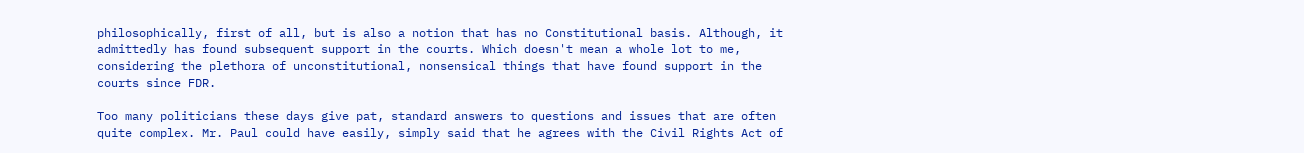philosophically, first of all, but is also a notion that has no Constitutional basis. Although, it admittedly has found subsequent support in the courts. Which doesn't mean a whole lot to me, considering the plethora of unconstitutional, nonsensical things that have found support in the courts since FDR.

Too many politicians these days give pat, standard answers to questions and issues that are often quite complex. Mr. Paul could have easily, simply said that he agrees with the Civil Rights Act of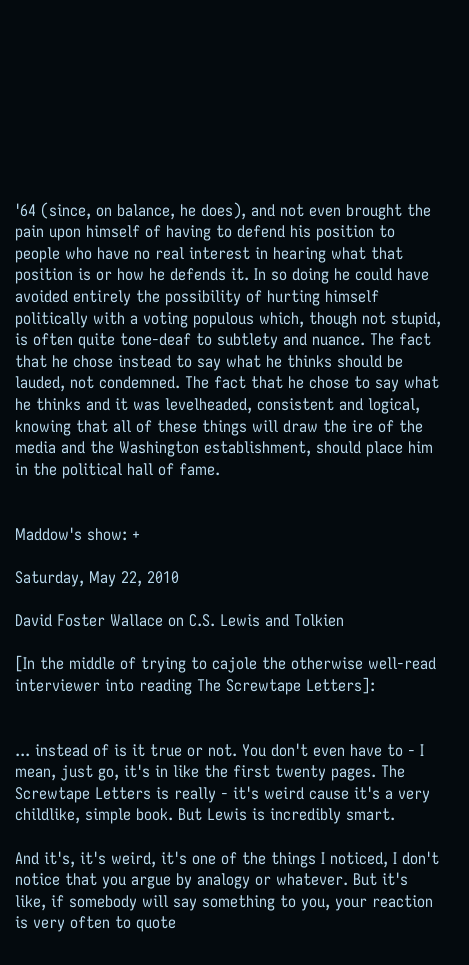'64 (since, on balance, he does), and not even brought the pain upon himself of having to defend his position to people who have no real interest in hearing what that position is or how he defends it. In so doing he could have avoided entirely the possibility of hurting himself politically with a voting populous which, though not stupid, is often quite tone-deaf to subtlety and nuance. The fact that he chose instead to say what he thinks should be lauded, not condemned. The fact that he chose to say what he thinks and it was levelheaded, consistent and logical, knowing that all of these things will draw the ire of the media and the Washington establishment, should place him in the political hall of fame.


Maddow's show: +

Saturday, May 22, 2010

David Foster Wallace on C.S. Lewis and Tolkien

[In the middle of trying to cajole the otherwise well-read interviewer into reading The Screwtape Letters]:


... instead of is it true or not. You don't even have to - I mean, just go, it's in like the first twenty pages. The Screwtape Letters is really - it's weird cause it's a very childlike, simple book. But Lewis is incredibly smart.

And it's, it's weird, it's one of the things I noticed, I don't notice that you argue by analogy or whatever. But it's like, if somebody will say something to you, your reaction is very often to quote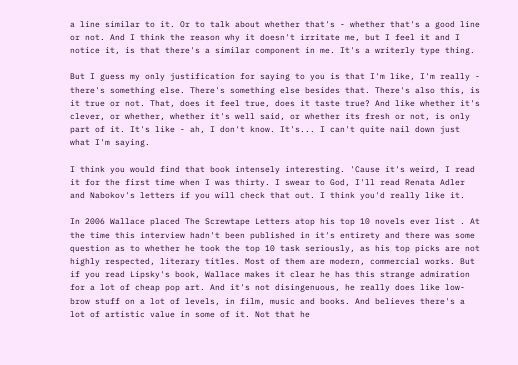a line similar to it. Or to talk about whether that's - whether that's a good line or not. And I think the reason why it doesn't irritate me, but I feel it and I notice it, is that there's a similar component in me. It's a writerly type thing.

But I guess my only justification for saying to you is that I'm like, I'm really - there's something else. There's something else besides that. There's also this, is it true or not. That, does it feel true, does it taste true? And like whether it's clever, or whether, whether it's well said, or whether its fresh or not, is only part of it. It's like - ah, I don't know. It's... I can't quite nail down just what I'm saying.

I think you would find that book intensely interesting. 'Cause it's weird, I read it for the first time when I was thirty. I swear to God, I'll read Renata Adler and Nabokov's letters if you will check that out. I think you'd really like it.

In 2006 Wallace placed The Screwtape Letters atop his top 10 novels ever list . At the time this interview hadn't been published in it's entirety and there was some question as to whether he took the top 10 task seriously, as his top picks are not highly respected, literary titles. Most of them are modern, commercial works. But if you read Lipsky's book, Wallace makes it clear he has this strange admiration for a lot of cheap pop art. And it's not disingenuous, he really does like low-brow stuff on a lot of levels, in film, music and books. And believes there's a lot of artistic value in some of it. Not that he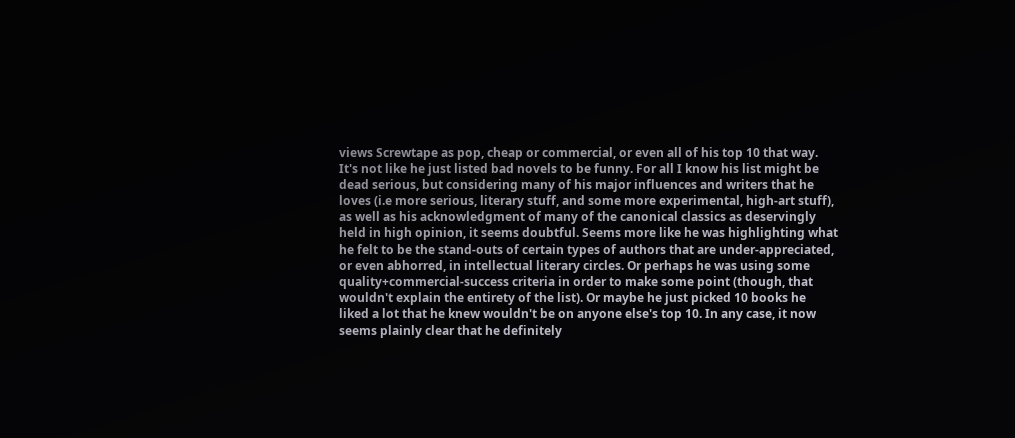views Screwtape as pop, cheap or commercial, or even all of his top 10 that way. It's not like he just listed bad novels to be funny. For all I know his list might be dead serious, but considering many of his major influences and writers that he loves (i.e more serious, literary stuff, and some more experimental, high-art stuff), as well as his acknowledgment of many of the canonical classics as deservingly held in high opinion, it seems doubtful. Seems more like he was highlighting what he felt to be the stand-outs of certain types of authors that are under-appreciated, or even abhorred, in intellectual literary circles. Or perhaps he was using some quality+commercial-success criteria in order to make some point (though, that wouldn't explain the entirety of the list). Or maybe he just picked 10 books he liked a lot that he knew wouldn't be on anyone else's top 10. In any case, it now seems plainly clear that he definitely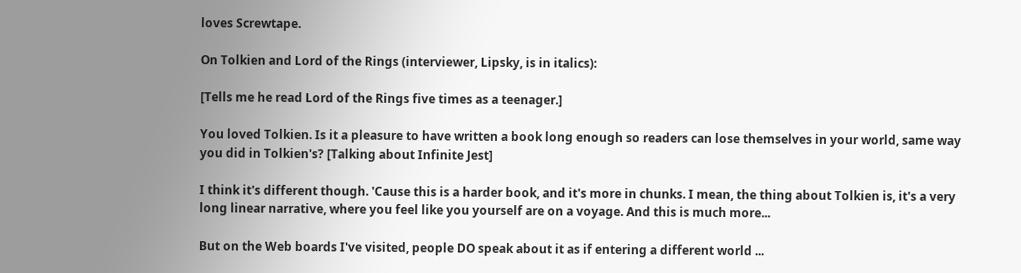loves Screwtape.

On Tolkien and Lord of the Rings (interviewer, Lipsky, is in italics):

[Tells me he read Lord of the Rings five times as a teenager.]

You loved Tolkien. Is it a pleasure to have written a book long enough so readers can lose themselves in your world, same way you did in Tolkien's? [Talking about Infinite Jest]

I think it's different though. 'Cause this is a harder book, and it's more in chunks. I mean, the thing about Tolkien is, it's a very long linear narrative, where you feel like you yourself are on a voyage. And this is much more...

But on the Web boards I've visited, people DO speak about it as if entering a different world ...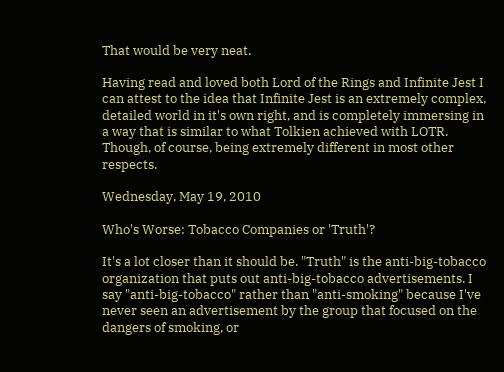That would be very neat.

Having read and loved both Lord of the Rings and Infinite Jest I can attest to the idea that Infinite Jest is an extremely complex, detailed world in it's own right, and is completely immersing in a way that is similar to what Tolkien achieved with LOTR. Though, of course, being extremely different in most other respects.

Wednesday, May 19, 2010

Who's Worse: Tobacco Companies or 'Truth'?

It's a lot closer than it should be. "Truth" is the anti-big-tobacco organization that puts out anti-big-tobacco advertisements. I say "anti-big-tobacco" rather than "anti-smoking" because I've never seen an advertisement by the group that focused on the dangers of smoking, or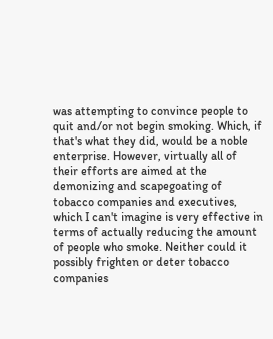was attempting to convince people to quit and/or not begin smoking. Which, if that's what they did, would be a noble enterprise. However, virtually all of their efforts are aimed at the demonizing and scapegoating of tobacco companies and executives, which I can't imagine is very effective in terms of actually reducing the amount of people who smoke. Neither could it possibly frighten or deter tobacco companies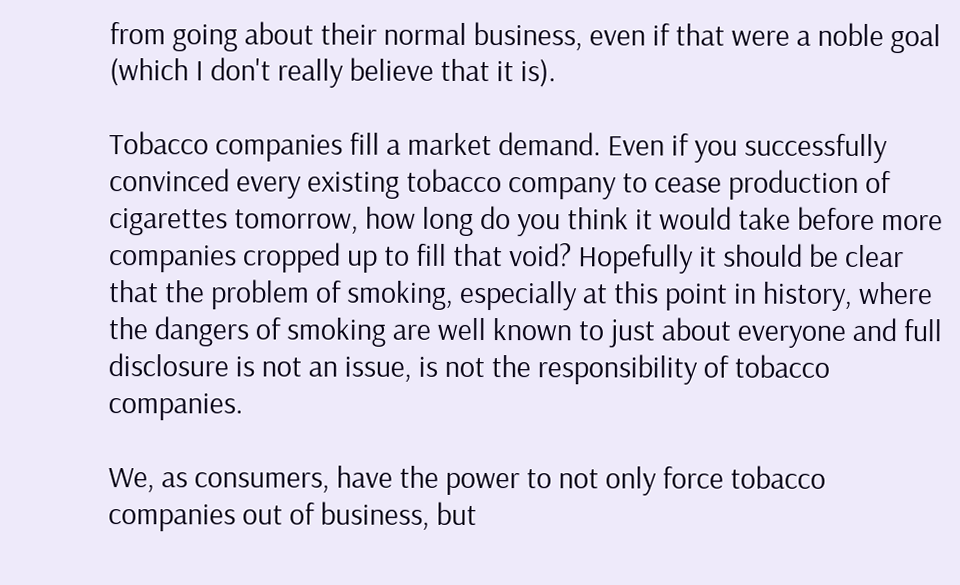from going about their normal business, even if that were a noble goal (which I don't really believe that it is).

Tobacco companies fill a market demand. Even if you successfully convinced every existing tobacco company to cease production of cigarettes tomorrow, how long do you think it would take before more companies cropped up to fill that void? Hopefully it should be clear that the problem of smoking, especially at this point in history, where the dangers of smoking are well known to just about everyone and full disclosure is not an issue, is not the responsibility of tobacco companies.

We, as consumers, have the power to not only force tobacco companies out of business, but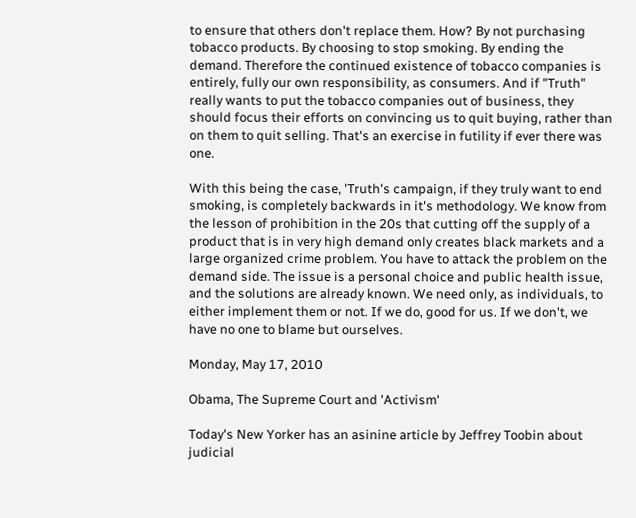to ensure that others don't replace them. How? By not purchasing tobacco products. By choosing to stop smoking. By ending the demand. Therefore the continued existence of tobacco companies is entirely, fully our own responsibility, as consumers. And if "Truth" really wants to put the tobacco companies out of business, they should focus their efforts on convincing us to quit buying, rather than on them to quit selling. That's an exercise in futility if ever there was one.

With this being the case, 'Truth's campaign, if they truly want to end smoking, is completely backwards in it's methodology. We know from the lesson of prohibition in the 20s that cutting off the supply of a product that is in very high demand only creates black markets and a large organized crime problem. You have to attack the problem on the demand side. The issue is a personal choice and public health issue, and the solutions are already known. We need only, as individuals, to either implement them or not. If we do, good for us. If we don't, we have no one to blame but ourselves.

Monday, May 17, 2010

Obama, The Supreme Court and 'Activism'

Today's New Yorker has an asinine article by Jeffrey Toobin about judicial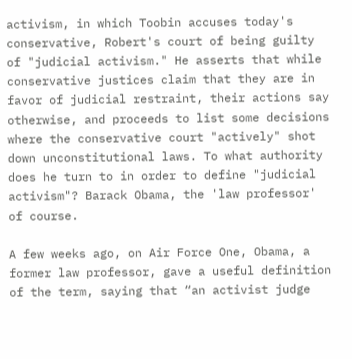activism, in which Toobin accuses today's conservative, Robert's court of being guilty of "judicial activism." He asserts that while conservative justices claim that they are in favor of judicial restraint, their actions say otherwise, and proceeds to list some decisions where the conservative court "actively" shot down unconstitutional laws. To what authority does he turn to in order to define "judicial activism"? Barack Obama, the 'law professor' of course.

A few weeks ago, on Air Force One, Obama, a former law professor, gave a useful definition of the term, saying that “an activist judge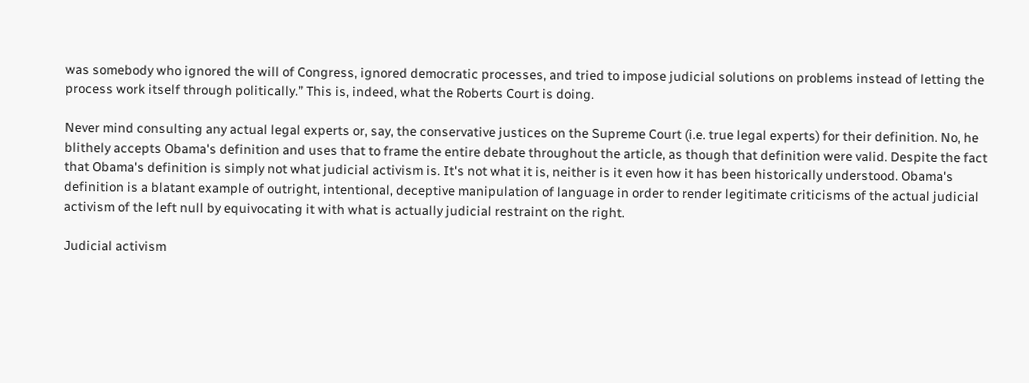was somebody who ignored the will of Congress, ignored democratic processes, and tried to impose judicial solutions on problems instead of letting the process work itself through politically.” This is, indeed, what the Roberts Court is doing.

Never mind consulting any actual legal experts or, say, the conservative justices on the Supreme Court (i.e. true legal experts) for their definition. No, he blithely accepts Obama's definition and uses that to frame the entire debate throughout the article, as though that definition were valid. Despite the fact that Obama's definition is simply not what judicial activism is. It's not what it is, neither is it even how it has been historically understood. Obama's definition is a blatant example of outright, intentional, deceptive manipulation of language in order to render legitimate criticisms of the actual judicial activism of the left null by equivocating it with what is actually judicial restraint on the right.

Judicial activism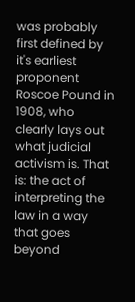was probably first defined by it's earliest proponent Roscoe Pound in 1908, who clearly lays out what judicial activism is. That is: the act of interpreting the law in a way that goes beyond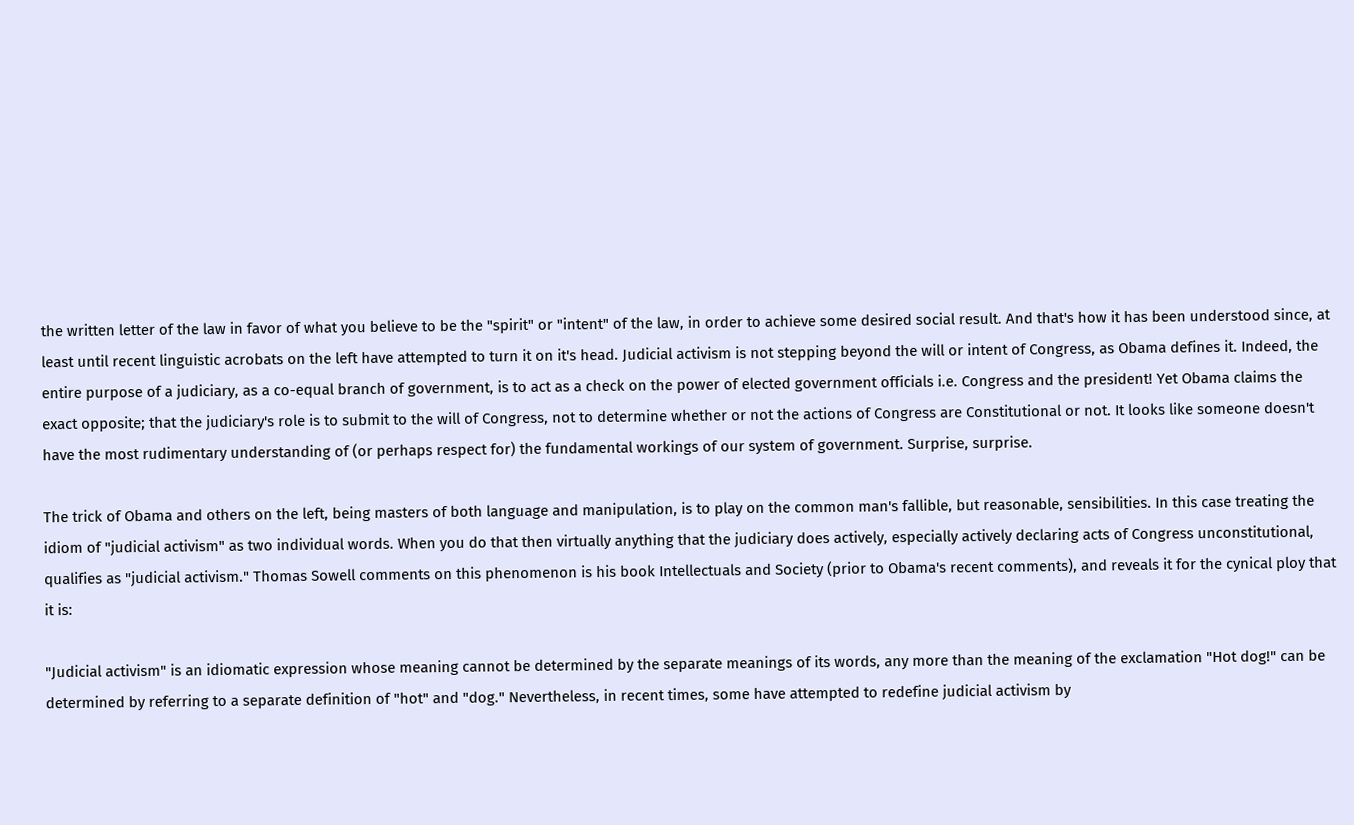the written letter of the law in favor of what you believe to be the "spirit" or "intent" of the law, in order to achieve some desired social result. And that's how it has been understood since, at least until recent linguistic acrobats on the left have attempted to turn it on it's head. Judicial activism is not stepping beyond the will or intent of Congress, as Obama defines it. Indeed, the entire purpose of a judiciary, as a co-equal branch of government, is to act as a check on the power of elected government officials i.e. Congress and the president! Yet Obama claims the exact opposite; that the judiciary's role is to submit to the will of Congress, not to determine whether or not the actions of Congress are Constitutional or not. It looks like someone doesn't have the most rudimentary understanding of (or perhaps respect for) the fundamental workings of our system of government. Surprise, surprise.

The trick of Obama and others on the left, being masters of both language and manipulation, is to play on the common man's fallible, but reasonable, sensibilities. In this case treating the idiom of "judicial activism" as two individual words. When you do that then virtually anything that the judiciary does actively, especially actively declaring acts of Congress unconstitutional, qualifies as "judicial activism." Thomas Sowell comments on this phenomenon is his book Intellectuals and Society (prior to Obama's recent comments), and reveals it for the cynical ploy that it is:

"Judicial activism" is an idiomatic expression whose meaning cannot be determined by the separate meanings of its words, any more than the meaning of the exclamation "Hot dog!" can be determined by referring to a separate definition of "hot" and "dog." Nevertheless, in recent times, some have attempted to redefine judicial activism by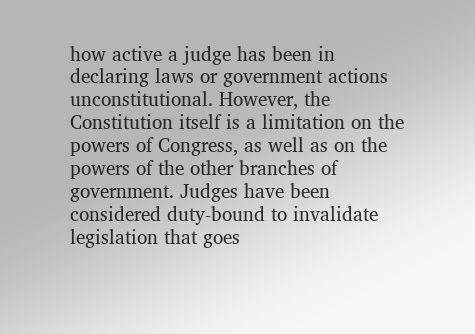how active a judge has been in declaring laws or government actions unconstitutional. However, the Constitution itself is a limitation on the powers of Congress, as well as on the powers of the other branches of government. Judges have been considered duty-bound to invalidate legislation that goes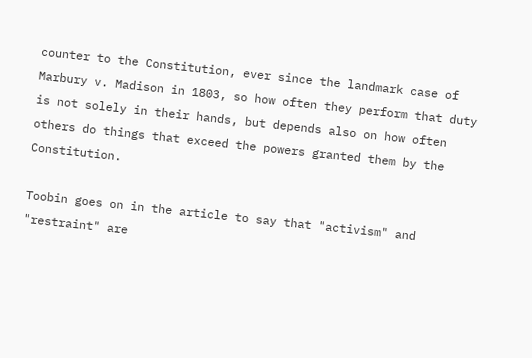counter to the Constitution, ever since the landmark case of Marbury v. Madison in 1803, so how often they perform that duty is not solely in their hands, but depends also on how often others do things that exceed the powers granted them by the Constitution.

Toobin goes on in the article to say that "activism" and "restraint" are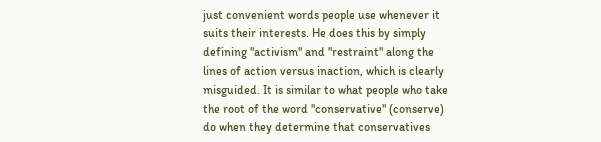just convenient words people use whenever it suits their interests. He does this by simply defining "activism" and "restraint" along the lines of action versus inaction, which is clearly misguided. It is similar to what people who take the root of the word "conservative" (conserve) do when they determine that conservatives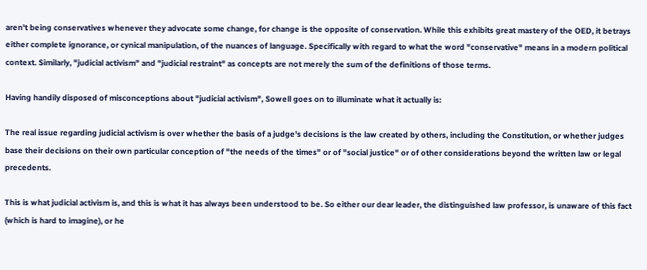aren't being conservatives whenever they advocate some change, for change is the opposite of conservation. While this exhibits great mastery of the OED, it betrays either complete ignorance, or cynical manipulation, of the nuances of language. Specifically with regard to what the word "conservative" means in a modern political context. Similarly, "judicial activism" and "judicial restraint" as concepts are not merely the sum of the definitions of those terms.

Having handily disposed of misconceptions about "judicial activism", Sowell goes on to illuminate what it actually is:

The real issue regarding judicial activism is over whether the basis of a judge's decisions is the law created by others, including the Constitution, or whether judges base their decisions on their own particular conception of "the needs of the times" or of "social justice" or of other considerations beyond the written law or legal precedents.

This is what judicial activism is, and this is what it has always been understood to be. So either our dear leader, the distinguished law professor, is unaware of this fact (which is hard to imagine), or he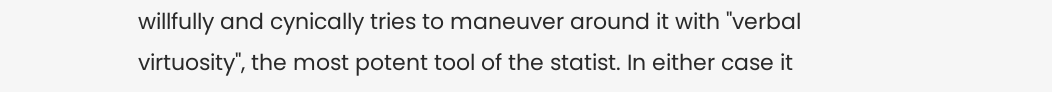willfully and cynically tries to maneuver around it with "verbal virtuosity", the most potent tool of the statist. In either case it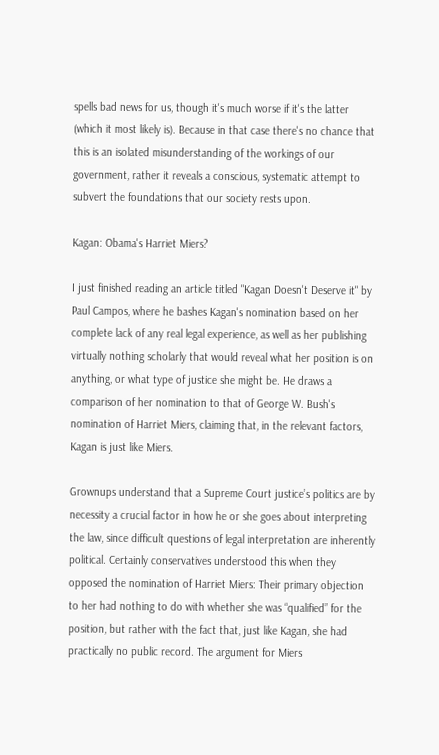spells bad news for us, though it's much worse if it's the latter (which it most likely is). Because in that case there's no chance that this is an isolated misunderstanding of the workings of our government, rather it reveals a conscious, systematic attempt to subvert the foundations that our society rests upon.

Kagan: Obama's Harriet Miers?

I just finished reading an article titled "Kagan Doesn't Deserve it" by Paul Campos, where he bashes Kagan's nomination based on her complete lack of any real legal experience, as well as her publishing virtually nothing scholarly that would reveal what her position is on anything, or what type of justice she might be. He draws a comparison of her nomination to that of George W. Bush's nomination of Harriet Miers, claiming that, in the relevant factors, Kagan is just like Miers.

Grownups understand that a Supreme Court justice’s politics are by necessity a crucial factor in how he or she goes about interpreting the law, since difficult questions of legal interpretation are inherently political. Certainly conservatives understood this when they opposed the nomination of Harriet Miers: Their primary objection to her had nothing to do with whether she was “qualified” for the position, but rather with the fact that, just like Kagan, she had practically no public record. The argument for Miers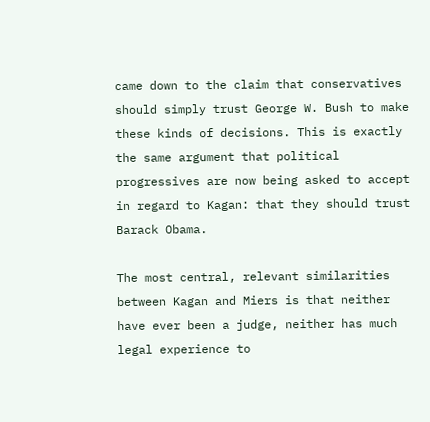came down to the claim that conservatives should simply trust George W. Bush to make these kinds of decisions. This is exactly the same argument that political progressives are now being asked to accept in regard to Kagan: that they should trust Barack Obama.

The most central, relevant similarities between Kagan and Miers is that neither have ever been a judge, neither has much legal experience to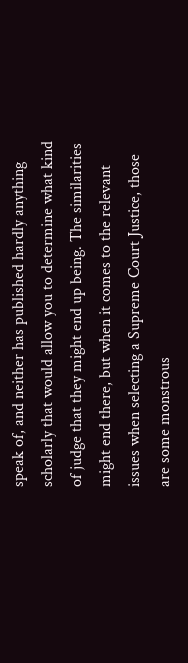speak of, and neither has published hardly anything scholarly that would allow you to determine what kind of judge that they might end up being. The similarities might end there, but when it comes to the relevant issues when selecting a Supreme Court Justice, those are some monstrous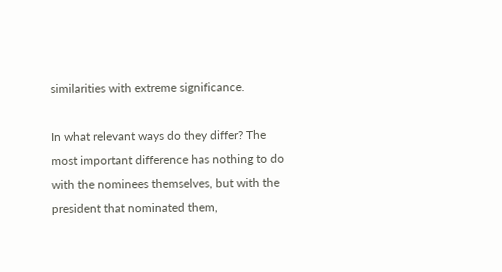similarities with extreme significance.

In what relevant ways do they differ? The most important difference has nothing to do with the nominees themselves, but with the president that nominated them,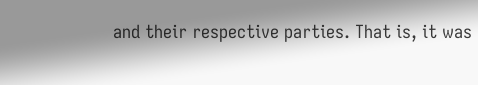and their respective parties. That is, it was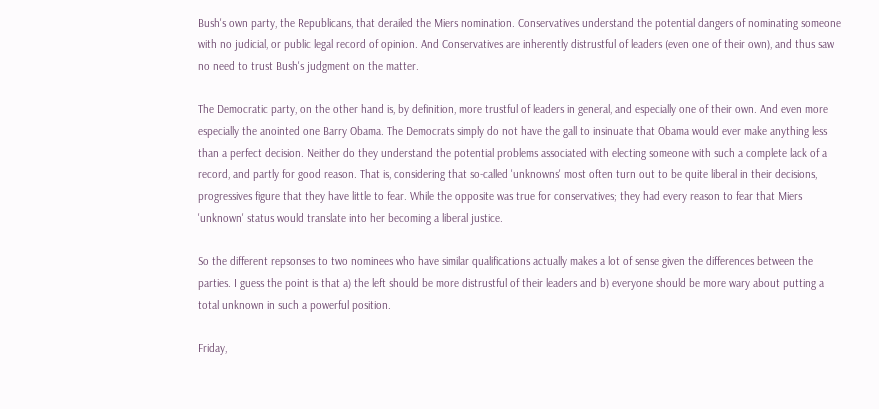Bush's own party, the Republicans, that derailed the Miers nomination. Conservatives understand the potential dangers of nominating someone with no judicial, or public legal record of opinion. And Conservatives are inherently distrustful of leaders (even one of their own), and thus saw no need to trust Bush's judgment on the matter.

The Democratic party, on the other hand is, by definition, more trustful of leaders in general, and especially one of their own. And even more especially the anointed one Barry Obama. The Democrats simply do not have the gall to insinuate that Obama would ever make anything less than a perfect decision. Neither do they understand the potential problems associated with electing someone with such a complete lack of a record, and partly for good reason. That is, considering that so-called 'unknowns' most often turn out to be quite liberal in their decisions, progressives figure that they have little to fear. While the opposite was true for conservatives; they had every reason to fear that Miers 'unknown' status would translate into her becoming a liberal justice.

So the different repsonses to two nominees who have similar qualifications actually makes a lot of sense given the differences between the parties. I guess the point is that a) the left should be more distrustful of their leaders and b) everyone should be more wary about putting a total unknown in such a powerful position.

Friday,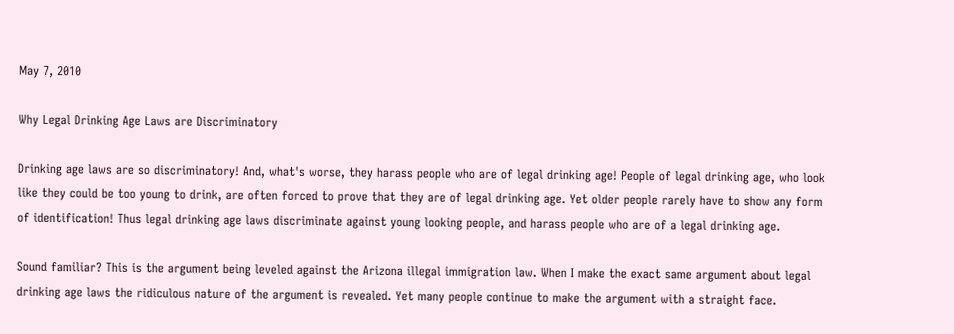May 7, 2010

Why Legal Drinking Age Laws are Discriminatory

Drinking age laws are so discriminatory! And, what's worse, they harass people who are of legal drinking age! People of legal drinking age, who look like they could be too young to drink, are often forced to prove that they are of legal drinking age. Yet older people rarely have to show any form of identification! Thus legal drinking age laws discriminate against young looking people, and harass people who are of a legal drinking age.

Sound familiar? This is the argument being leveled against the Arizona illegal immigration law. When I make the exact same argument about legal drinking age laws the ridiculous nature of the argument is revealed. Yet many people continue to make the argument with a straight face.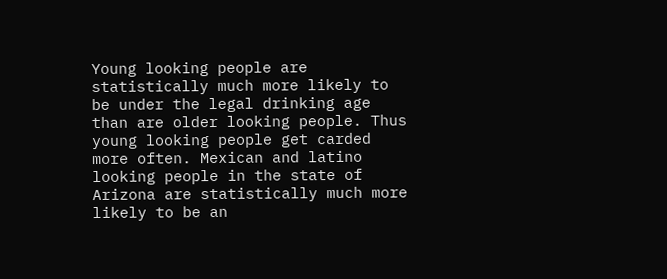Young looking people are statistically much more likely to be under the legal drinking age than are older looking people. Thus young looking people get carded more often. Mexican and latino looking people in the state of Arizona are statistically much more likely to be an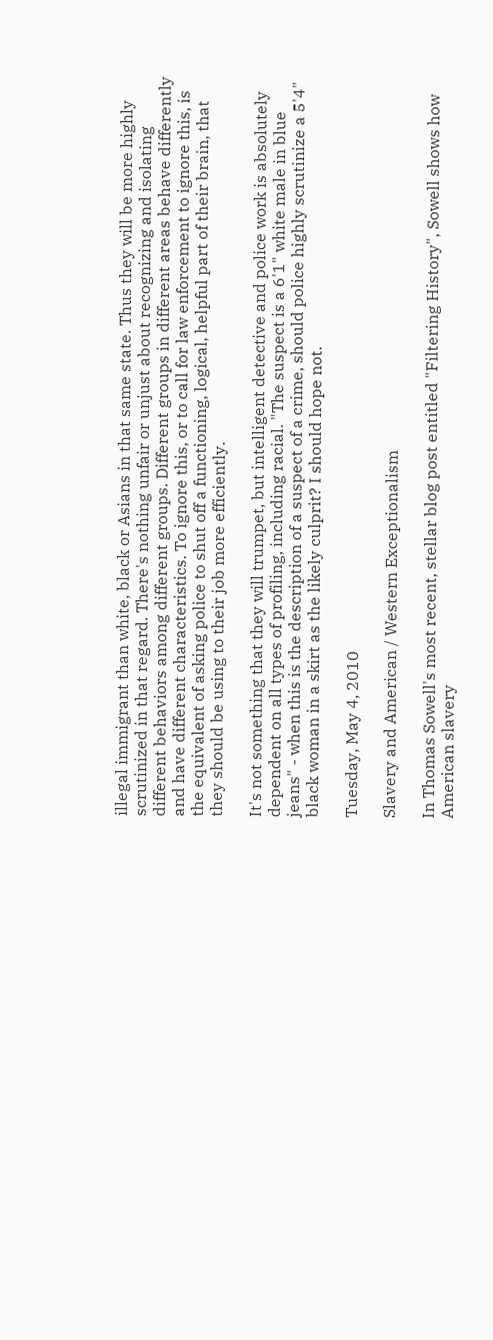illegal immigrant than white, black or Asians in that same state. Thus they will be more highly scrutinized in that regard. There's nothing unfair or unjust about recognizing and isolating different behaviors among different groups. Different groups in different areas behave differently and have different characteristics. To ignore this, or to call for law enforcement to ignore this, is the equivalent of asking police to shut off a functioning, logical, helpful part of their brain, that they should be using to their job more efficiently.

It's not something that they will trumpet, but intelligent detective and police work is absolutely dependent on all types of profiling, including racial. "The suspect is a 6'1" white male in blue jeans" - when this is the description of a suspect of a crime, should police highly scrutinize a 5'4" black woman in a skirt as the likely culprit? I should hope not.

Tuesday, May 4, 2010

Slavery and American / Western Exceptionalism

In Thomas Sowell's most recent, stellar blog post entitled "Filtering History", Sowell shows how American slavery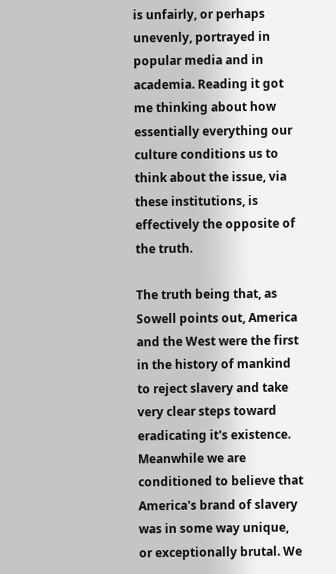is unfairly, or perhaps unevenly, portrayed in popular media and in academia. Reading it got me thinking about how essentially everything our culture conditions us to think about the issue, via these institutions, is effectively the opposite of the truth.

The truth being that, as Sowell points out, America and the West were the first in the history of mankind to reject slavery and take very clear steps toward eradicating it's existence. Meanwhile we are conditioned to believe that America's brand of slavery was in some way unique, or exceptionally brutal. We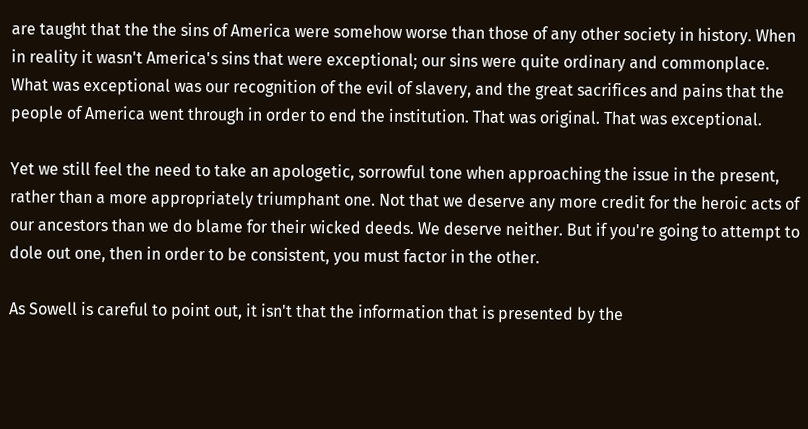are taught that the the sins of America were somehow worse than those of any other society in history. When in reality it wasn't America's sins that were exceptional; our sins were quite ordinary and commonplace. What was exceptional was our recognition of the evil of slavery, and the great sacrifices and pains that the people of America went through in order to end the institution. That was original. That was exceptional.

Yet we still feel the need to take an apologetic, sorrowful tone when approaching the issue in the present, rather than a more appropriately triumphant one. Not that we deserve any more credit for the heroic acts of our ancestors than we do blame for their wicked deeds. We deserve neither. But if you're going to attempt to dole out one, then in order to be consistent, you must factor in the other.

As Sowell is careful to point out, it isn't that the information that is presented by the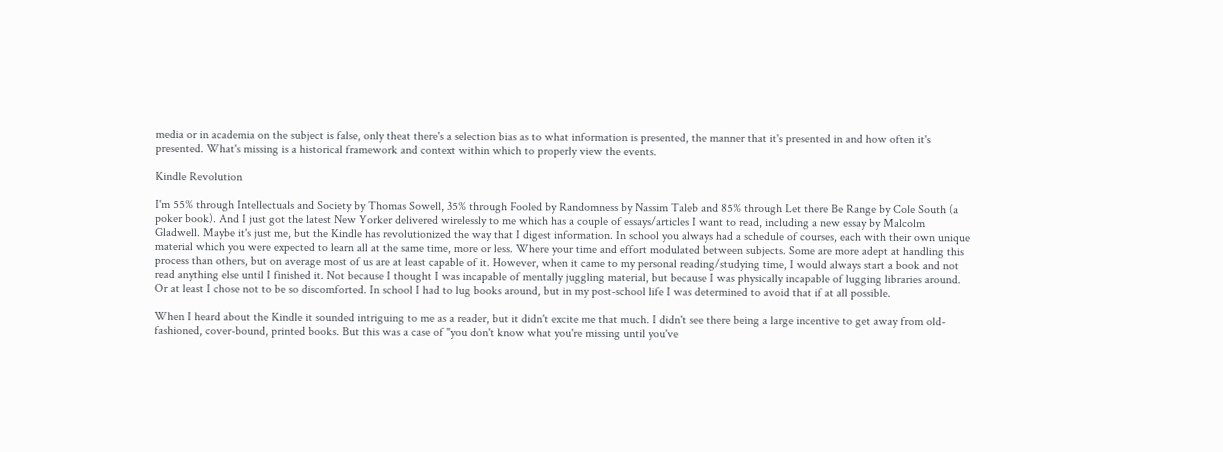media or in academia on the subject is false, only theat there's a selection bias as to what information is presented, the manner that it's presented in and how often it's presented. What's missing is a historical framework and context within which to properly view the events.

Kindle Revolution

I'm 55% through Intellectuals and Society by Thomas Sowell, 35% through Fooled by Randomness by Nassim Taleb and 85% through Let there Be Range by Cole South (a poker book). And I just got the latest New Yorker delivered wirelessly to me which has a couple of essays/articles I want to read, including a new essay by Malcolm Gladwell. Maybe it's just me, but the Kindle has revolutionized the way that I digest information. In school you always had a schedule of courses, each with their own unique material which you were expected to learn all at the same time, more or less. Where your time and effort modulated between subjects. Some are more adept at handling this process than others, but on average most of us are at least capable of it. However, when it came to my personal reading/studying time, I would always start a book and not read anything else until I finished it. Not because I thought I was incapable of mentally juggling material, but because I was physically incapable of lugging libraries around. Or at least I chose not to be so discomforted. In school I had to lug books around, but in my post-school life I was determined to avoid that if at all possible.

When I heard about the Kindle it sounded intriguing to me as a reader, but it didn't excite me that much. I didn't see there being a large incentive to get away from old-fashioned, cover-bound, printed books. But this was a case of "you don't know what you're missing until you've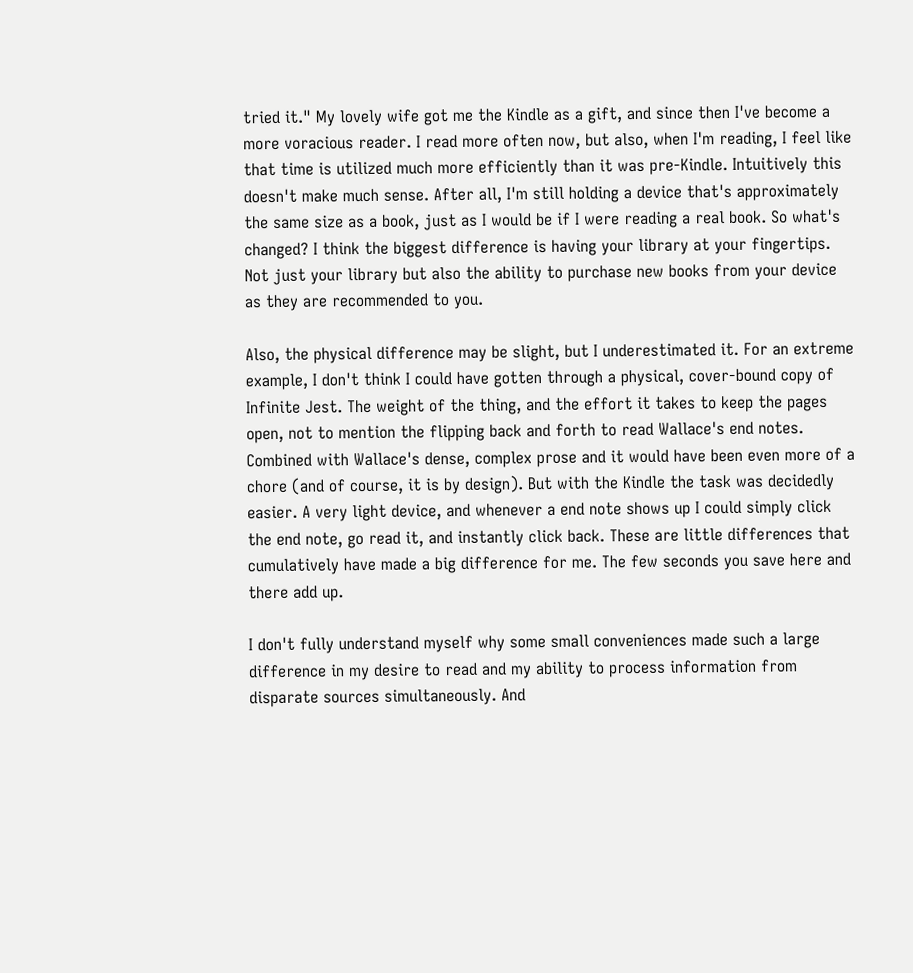tried it." My lovely wife got me the Kindle as a gift, and since then I've become a more voracious reader. I read more often now, but also, when I'm reading, I feel like that time is utilized much more efficiently than it was pre-Kindle. Intuitively this doesn't make much sense. After all, I'm still holding a device that's approximately the same size as a book, just as I would be if I were reading a real book. So what's changed? I think the biggest difference is having your library at your fingertips. Not just your library but also the ability to purchase new books from your device as they are recommended to you.

Also, the physical difference may be slight, but I underestimated it. For an extreme example, I don't think I could have gotten through a physical, cover-bound copy of Infinite Jest. The weight of the thing, and the effort it takes to keep the pages open, not to mention the flipping back and forth to read Wallace's end notes. Combined with Wallace's dense, complex prose and it would have been even more of a chore (and of course, it is by design). But with the Kindle the task was decidedly easier. A very light device, and whenever a end note shows up I could simply click the end note, go read it, and instantly click back. These are little differences that cumulatively have made a big difference for me. The few seconds you save here and there add up.

I don't fully understand myself why some small conveniences made such a large difference in my desire to read and my ability to process information from disparate sources simultaneously. And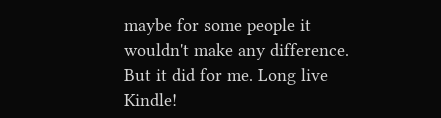maybe for some people it wouldn't make any difference. But it did for me. Long live Kindle!